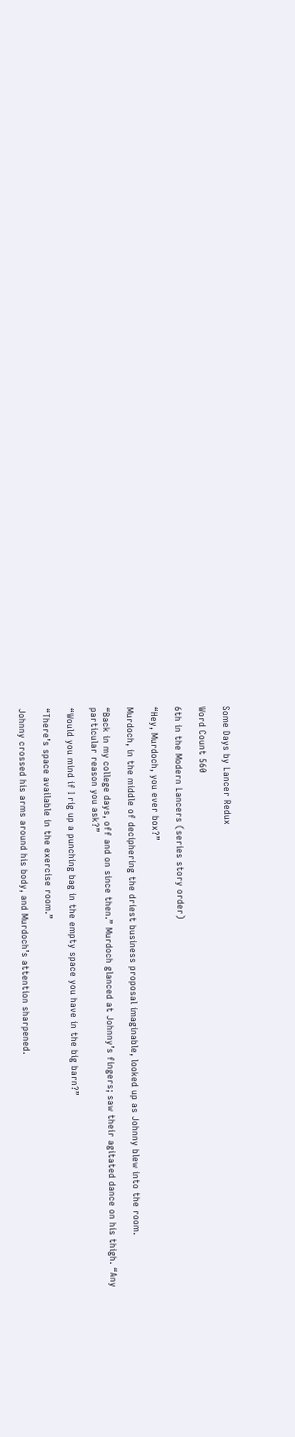Some Days by Lancer Redux

Word Count 560

6th in the Modern Lancers (series story order)

“Hey, Murdoch, you ever box?”

Murdoch, in the middle of deciphering the driest business proposal imaginable, looked up as Johnny blew into the room.

“Back in my college days, off and on since then.” Murdoch glanced at Johnny’s fingers; saw their agitated dance on his thigh. “Any particular reason you ask?”

“Would you mind if I rig up a punching bag in the empty space you have in the big barn?”

“There’s space available in the exercise room.”

Johnny crossed his arms around his body, and Murdoch’s attention sharpened.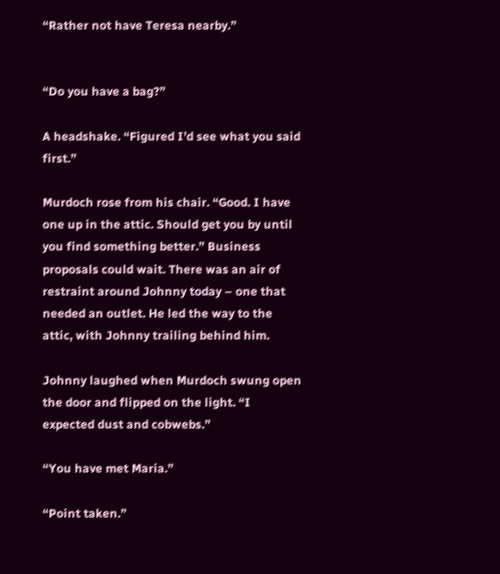“Rather not have Teresa nearby.”


“Do you have a bag?”

A headshake. “Figured I’d see what you said first.”

Murdoch rose from his chair. “Good. I have one up in the attic. Should get you by until you find something better.” Business proposals could wait. There was an air of restraint around Johnny today – one that needed an outlet. He led the way to the attic, with Johnny trailing behind him.

Johnny laughed when Murdoch swung open the door and flipped on the light. “I expected dust and cobwebs.”

“You have met Maria.”

“Point taken.”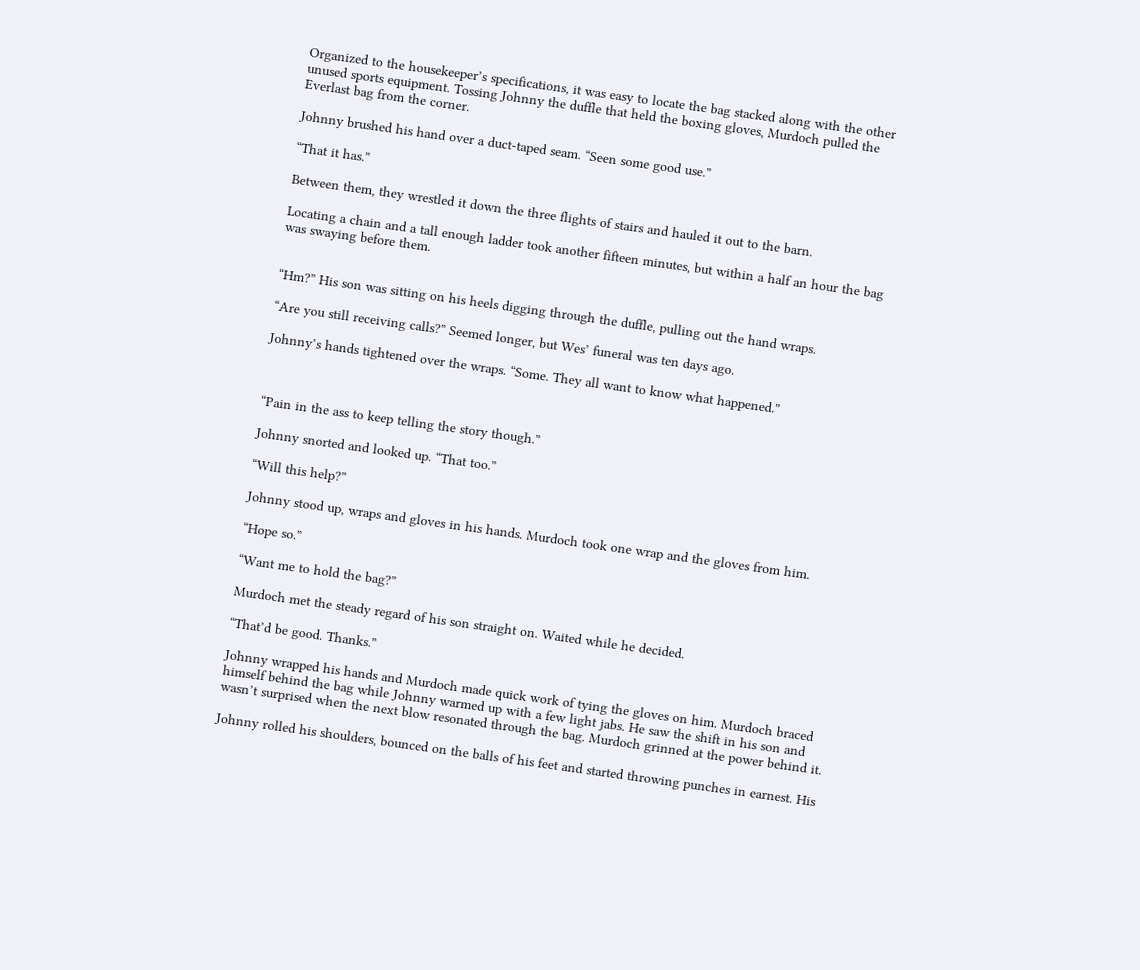Organized to the housekeeper’s specifications, it was easy to locate the bag stacked along with the other unused sports equipment. Tossing Johnny the duffle that held the boxing gloves, Murdoch pulled the Everlast bag from the corner.

Johnny brushed his hand over a duct-taped seam. “Seen some good use.”

“That it has.”

Between them, they wrestled it down the three flights of stairs and hauled it out to the barn.

Locating a chain and a tall enough ladder took another fifteen minutes, but within a half an hour the bag was swaying before them.


“Hm?” His son was sitting on his heels digging through the duffle, pulling out the hand wraps.

“Are you still receiving calls?” Seemed longer, but Wes’ funeral was ten days ago.

Johnny’s hands tightened over the wraps. “Some. They all want to know what happened.”



“Pain in the ass to keep telling the story though.”

Johnny snorted and looked up. “That too.”

“Will this help?”

Johnny stood up, wraps and gloves in his hands. Murdoch took one wrap and the gloves from him.

“Hope so.”

“Want me to hold the bag?”

Murdoch met the steady regard of his son straight on. Waited while he decided.

“That’d be good. Thanks.”

Johnny wrapped his hands and Murdoch made quick work of tying the gloves on him. Murdoch braced himself behind the bag while Johnny warmed up with a few light jabs. He saw the shift in his son and wasn’t surprised when the next blow resonated through the bag. Murdoch grinned at the power behind it.

Johnny rolled his shoulders, bounced on the balls of his feet and started throwing punches in earnest. His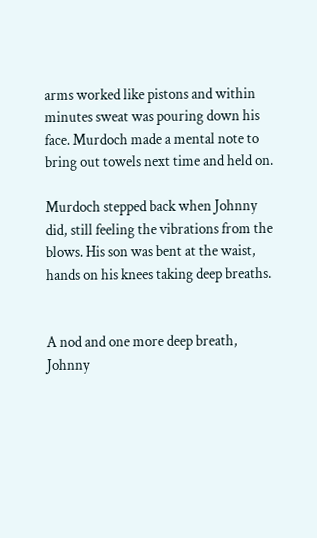arms worked like pistons and within minutes sweat was pouring down his face. Murdoch made a mental note to bring out towels next time and held on.

Murdoch stepped back when Johnny did, still feeling the vibrations from the blows. His son was bent at the waist, hands on his knees taking deep breaths.


A nod and one more deep breath, Johnny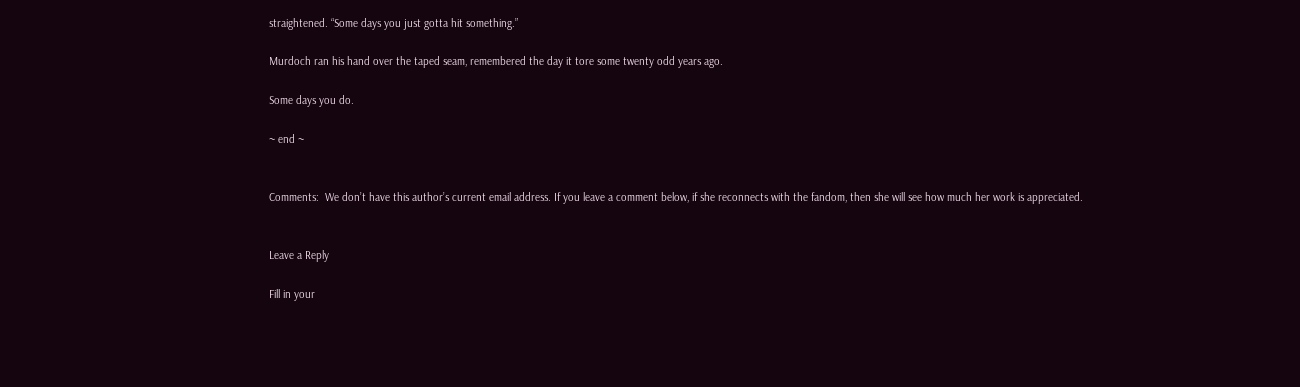straightened. “Some days you just gotta hit something.”

Murdoch ran his hand over the taped seam, remembered the day it tore some twenty odd years ago.

Some days you do.

~ end ~


Comments:  We don’t have this author’s current email address. If you leave a comment below, if she reconnects with the fandom, then she will see how much her work is appreciated.


Leave a Reply

Fill in your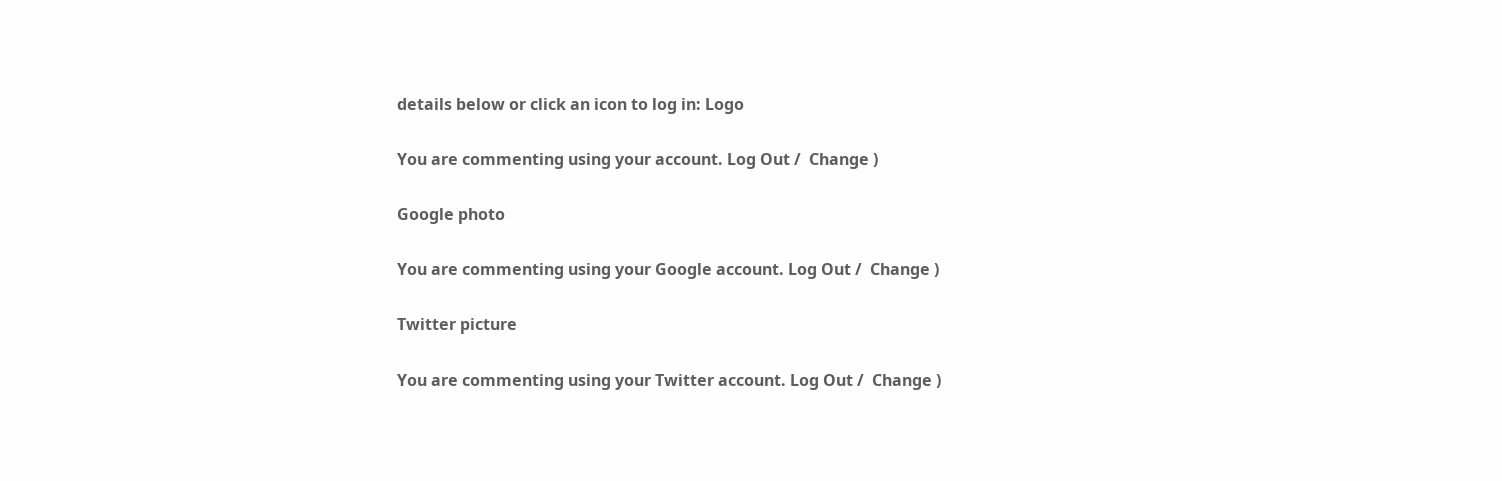details below or click an icon to log in: Logo

You are commenting using your account. Log Out /  Change )

Google photo

You are commenting using your Google account. Log Out /  Change )

Twitter picture

You are commenting using your Twitter account. Log Out /  Change )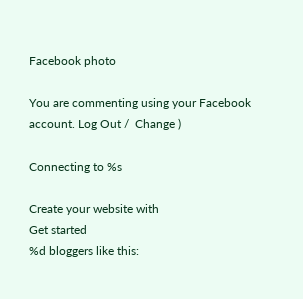Facebook photo

You are commenting using your Facebook account. Log Out /  Change )

Connecting to %s

Create your website with
Get started
%d bloggers like this: